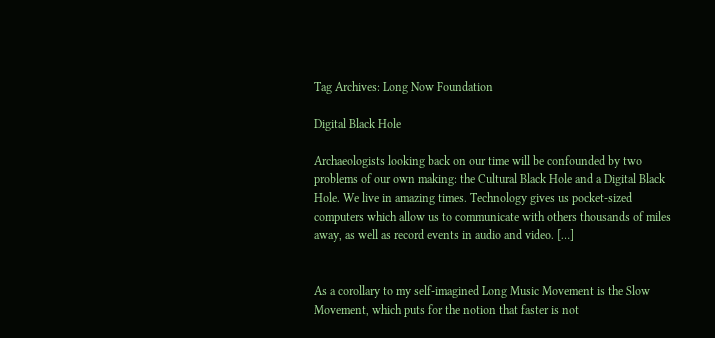Tag Archives: Long Now Foundation

Digital Black Hole

Archaeologists looking back on our time will be confounded by two problems of our own making: the Cultural Black Hole and a Digital Black Hole. We live in amazing times. Technology gives us pocket-sized computers which allow us to communicate with others thousands of miles away, as well as record events in audio and video. […]


As a corollary to my self-imagined Long Music Movement is the Slow Movement, which puts for the notion that faster is not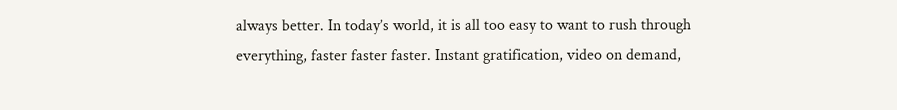always better. In today’s world, it is all too easy to want to rush through everything, faster faster faster. Instant gratification, video on demand,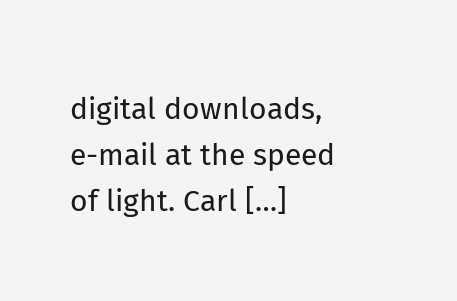digital downloads, e-mail at the speed of light. Carl […]